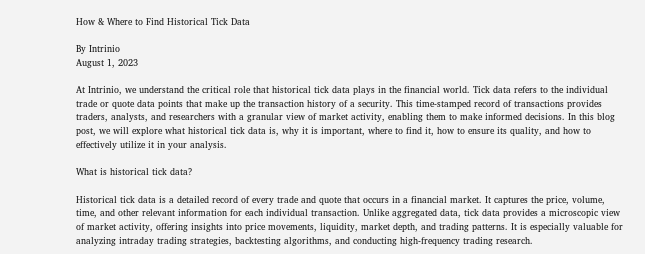How & Where to Find Historical Tick Data

By Intrinio
August 1, 2023

At Intrinio, we understand the critical role that historical tick data plays in the financial world. Tick data refers to the individual trade or quote data points that make up the transaction history of a security. This time-stamped record of transactions provides traders, analysts, and researchers with a granular view of market activity, enabling them to make informed decisions. In this blog post, we will explore what historical tick data is, why it is important, where to find it, how to ensure its quality, and how to effectively utilize it in your analysis.

What is historical tick data?

Historical tick data is a detailed record of every trade and quote that occurs in a financial market. It captures the price, volume, time, and other relevant information for each individual transaction. Unlike aggregated data, tick data provides a microscopic view of market activity, offering insights into price movements, liquidity, market depth, and trading patterns. It is especially valuable for analyzing intraday trading strategies, backtesting algorithms, and conducting high-frequency trading research.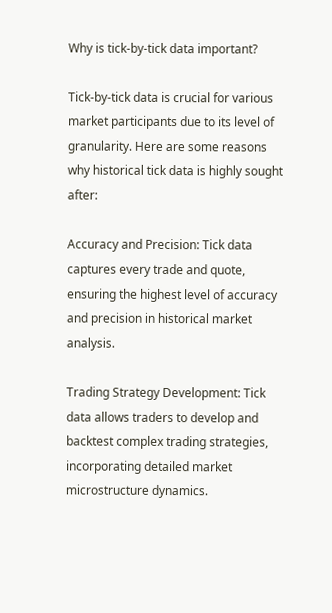Why is tick-by-tick data important?

Tick-by-tick data is crucial for various market participants due to its level of granularity. Here are some reasons why historical tick data is highly sought after:

Accuracy and Precision: Tick data captures every trade and quote, ensuring the highest level of accuracy and precision in historical market analysis.

Trading Strategy Development: Tick data allows traders to develop and backtest complex trading strategies, incorporating detailed market microstructure dynamics.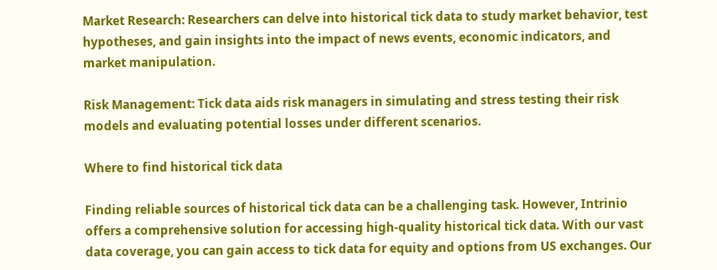Market Research: Researchers can delve into historical tick data to study market behavior, test hypotheses, and gain insights into the impact of news events, economic indicators, and market manipulation.

Risk Management: Tick data aids risk managers in simulating and stress testing their risk models and evaluating potential losses under different scenarios.

Where to find historical tick data

Finding reliable sources of historical tick data can be a challenging task. However, Intrinio offers a comprehensive solution for accessing high-quality historical tick data. With our vast data coverage, you can gain access to tick data for equity and options from US exchanges. Our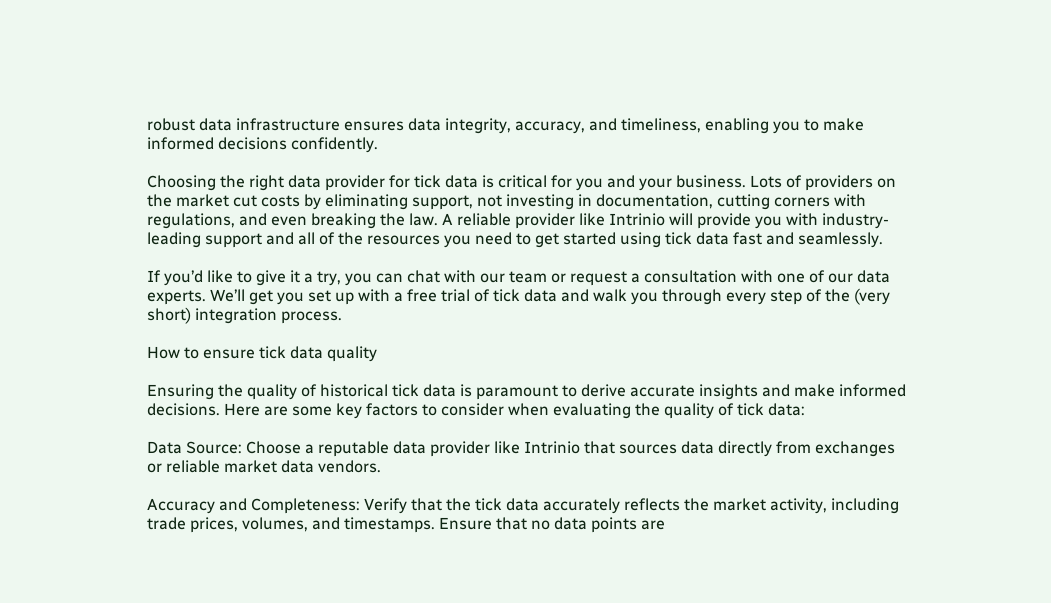robust data infrastructure ensures data integrity, accuracy, and timeliness, enabling you to make informed decisions confidently.

Choosing the right data provider for tick data is critical for you and your business. Lots of providers on the market cut costs by eliminating support, not investing in documentation, cutting corners with regulations, and even breaking the law. A reliable provider like Intrinio will provide you with industry-leading support and all of the resources you need to get started using tick data fast and seamlessly.

If you’d like to give it a try, you can chat with our team or request a consultation with one of our data experts. We’ll get you set up with a free trial of tick data and walk you through every step of the (very short) integration process.

How to ensure tick data quality

Ensuring the quality of historical tick data is paramount to derive accurate insights and make informed decisions. Here are some key factors to consider when evaluating the quality of tick data:

Data Source: Choose a reputable data provider like Intrinio that sources data directly from exchanges or reliable market data vendors.

Accuracy and Completeness: Verify that the tick data accurately reflects the market activity, including trade prices, volumes, and timestamps. Ensure that no data points are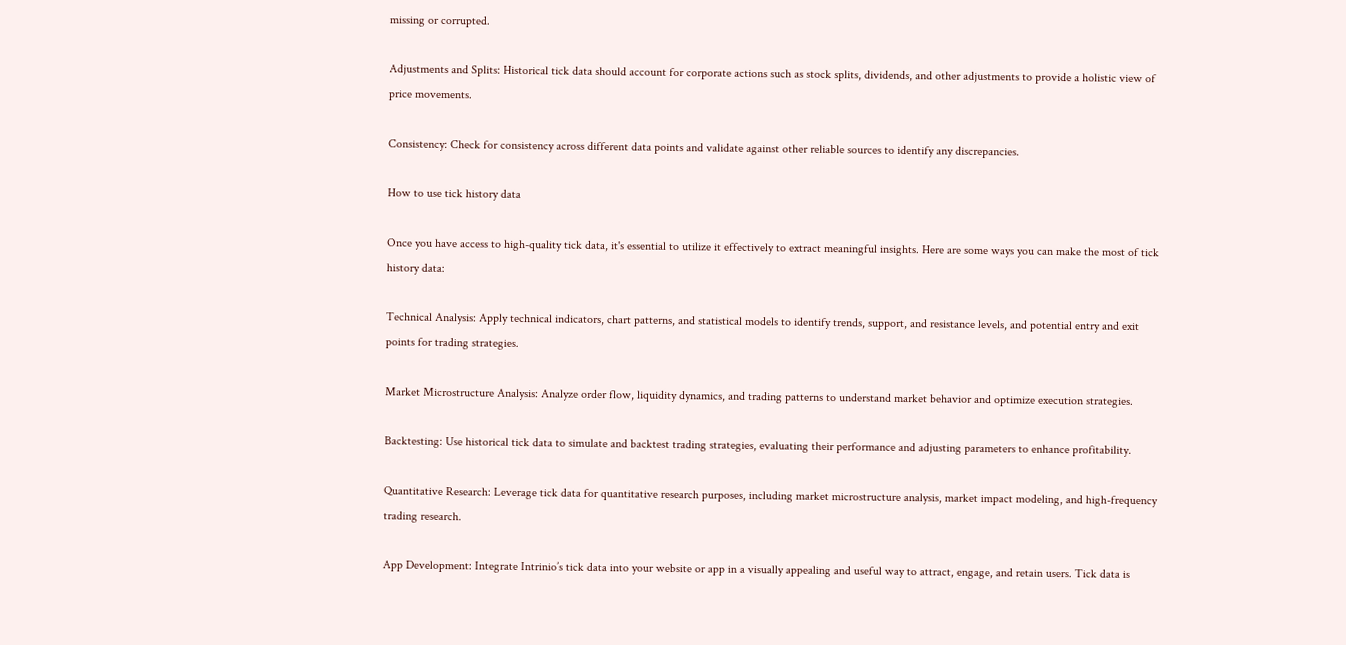missing or corrupted.

Adjustments and Splits: Historical tick data should account for corporate actions such as stock splits, dividends, and other adjustments to provide a holistic view of price movements.

Consistency: Check for consistency across different data points and validate against other reliable sources to identify any discrepancies.

How to use tick history data

Once you have access to high-quality tick data, it's essential to utilize it effectively to extract meaningful insights. Here are some ways you can make the most of tick history data:

Technical Analysis: Apply technical indicators, chart patterns, and statistical models to identify trends, support, and resistance levels, and potential entry and exit points for trading strategies.

Market Microstructure Analysis: Analyze order flow, liquidity dynamics, and trading patterns to understand market behavior and optimize execution strategies.

Backtesting: Use historical tick data to simulate and backtest trading strategies, evaluating their performance and adjusting parameters to enhance profitability.

Quantitative Research: Leverage tick data for quantitative research purposes, including market microstructure analysis, market impact modeling, and high-frequency trading research.

App Development: Integrate Intrinio’s tick data into your website or app in a visually appealing and useful way to attract, engage, and retain users. Tick data is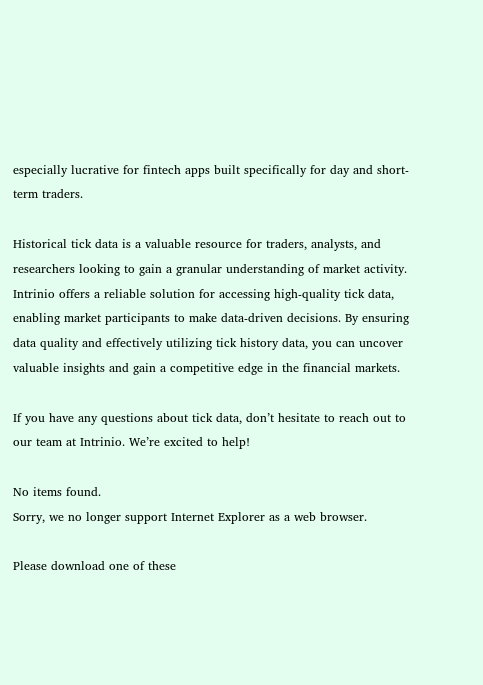especially lucrative for fintech apps built specifically for day and short-term traders.

Historical tick data is a valuable resource for traders, analysts, and researchers looking to gain a granular understanding of market activity. Intrinio offers a reliable solution for accessing high-quality tick data, enabling market participants to make data-driven decisions. By ensuring data quality and effectively utilizing tick history data, you can uncover valuable insights and gain a competitive edge in the financial markets.

If you have any questions about tick data, don’t hesitate to reach out to our team at Intrinio. We’re excited to help!

No items found.
Sorry, we no longer support Internet Explorer as a web browser.

Please download one of these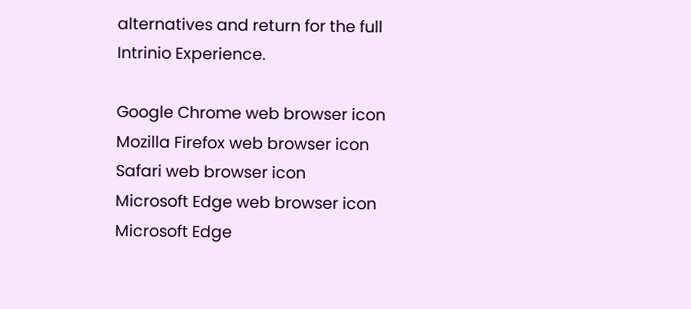alternatives and return for the full Intrinio Experience.

Google Chrome web browser icon
Mozilla Firefox web browser icon
Safari web browser icon
Microsoft Edge web browser icon
Microsoft Edge